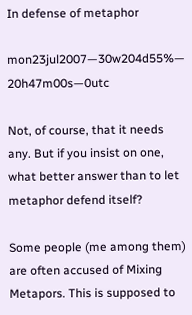In defense of metaphor

mon23jul2007—30w204d55%— 20h47m00s—0utc

Not, of course, that it needs any. But if you insist on one, what better answer than to let metaphor defend itself?

Some people (me among them) are often accused of Mixing Metapors. This is supposed to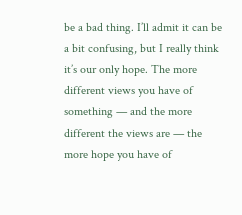be a bad thing. I’ll admit it can be a bit confusing, but I really think it’s our only hope. The more different views you have of something — and the more different the views are — the more hope you have of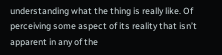understanding what the thing is really like. Of perceiving some aspect of its reality that isn’t apparent in any of the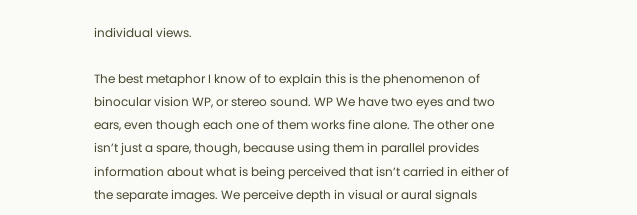individual views.

The best metaphor I know of to explain this is the phenomenon of binocular vision WP, or stereo sound. WP We have two eyes and two ears, even though each one of them works fine alone. The other one isn’t just a spare, though, because using them in parallel provides information about what is being perceived that isn’t carried in either of the separate images. We perceive depth in visual or aural signals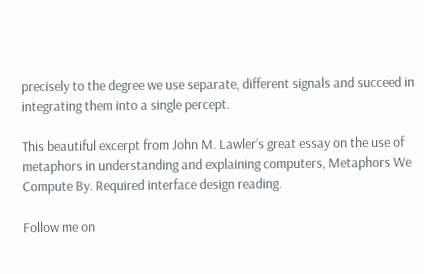precisely to the degree we use separate, different signals and succeed in integrating them into a single percept.

This beautiful excerpt from John M. Lawler’s great essay on the use of metaphors in understanding and explaining computers, Metaphors We Compute By. Required interface design reading.

Follow me on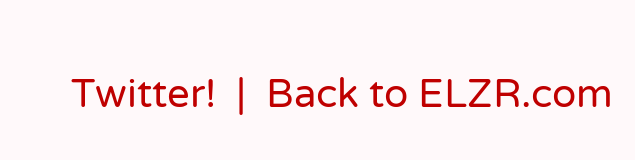Twitter!  |  Back to ELZR.com